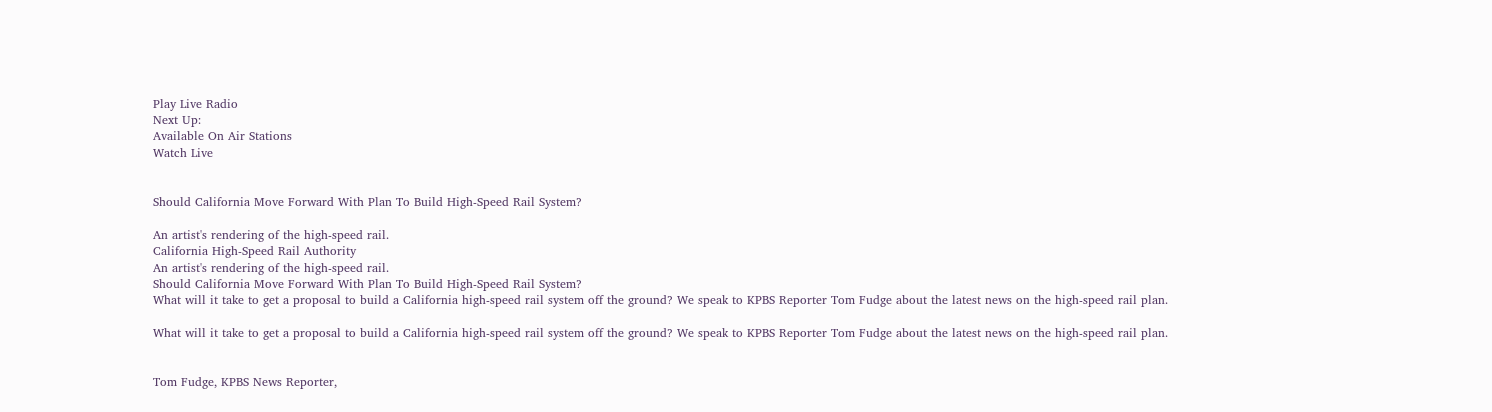Play Live Radio
Next Up:
Available On Air Stations
Watch Live


Should California Move Forward With Plan To Build High-Speed Rail System?

An artist's rendering of the high-speed rail.
California High-Speed Rail Authority
An artist's rendering of the high-speed rail.
Should California Move Forward With Plan To Build High-Speed Rail System?
What will it take to get a proposal to build a California high-speed rail system off the ground? We speak to KPBS Reporter Tom Fudge about the latest news on the high-speed rail plan.

What will it take to get a proposal to build a California high-speed rail system off the ground? We speak to KPBS Reporter Tom Fudge about the latest news on the high-speed rail plan.


Tom Fudge, KPBS News Reporter,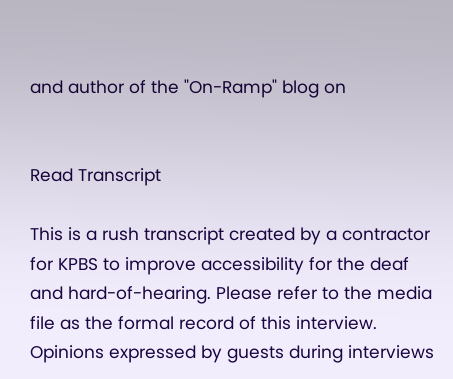and author of the "On-Ramp" blog on


Read Transcript

This is a rush transcript created by a contractor for KPBS to improve accessibility for the deaf and hard-of-hearing. Please refer to the media file as the formal record of this interview. Opinions expressed by guests during interviews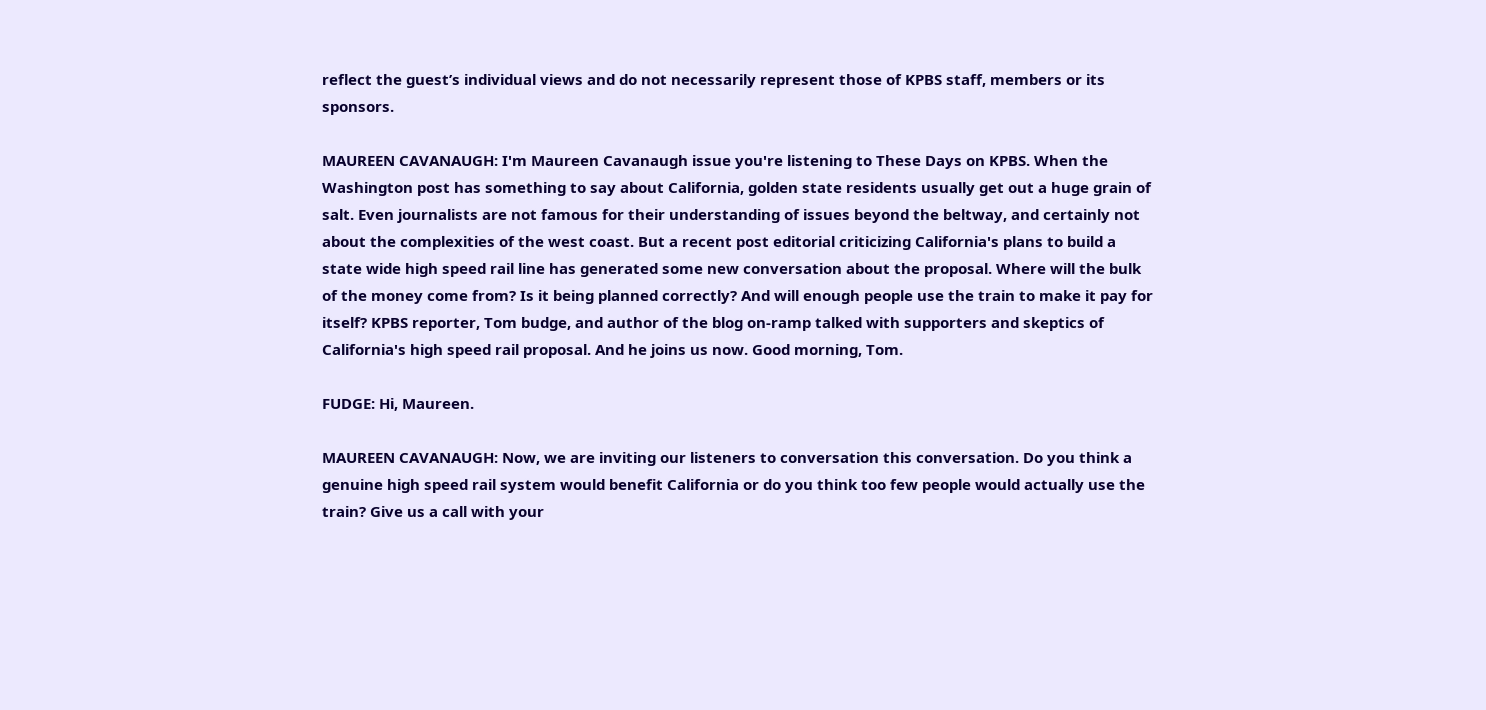reflect the guest’s individual views and do not necessarily represent those of KPBS staff, members or its sponsors.

MAUREEN CAVANAUGH: I'm Maureen Cavanaugh issue you're listening to These Days on KPBS. When the Washington post has something to say about California, golden state residents usually get out a huge grain of salt. Even journalists are not famous for their understanding of issues beyond the beltway, and certainly not about the complexities of the west coast. But a recent post editorial criticizing California's plans to build a state wide high speed rail line has generated some new conversation about the proposal. Where will the bulk of the money come from? Is it being planned correctly? And will enough people use the train to make it pay for itself? KPBS reporter, Tom budge, and author of the blog on-ramp talked with supporters and skeptics of California's high speed rail proposal. And he joins us now. Good morning, Tom.

FUDGE: Hi, Maureen.

MAUREEN CAVANAUGH: Now, we are inviting our listeners to conversation this conversation. Do you think a genuine high speed rail system would benefit California or do you think too few people would actually use the train? Give us a call with your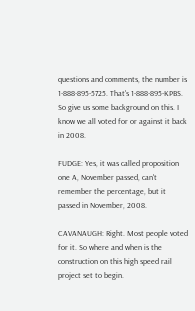questions and comments, the number is 1-888-895-5725. That's 1-888-895-KPBS. So give us some background on this. I know we all voted for or against it back in 2008.

FUDGE: Yes, it was called proposition one A, November passed, can't remember the percentage, but it passed in November, 2008.

CAVANAUGH: Right. Most people voted for it. So where and when is the construction on this high speed rail project set to begin.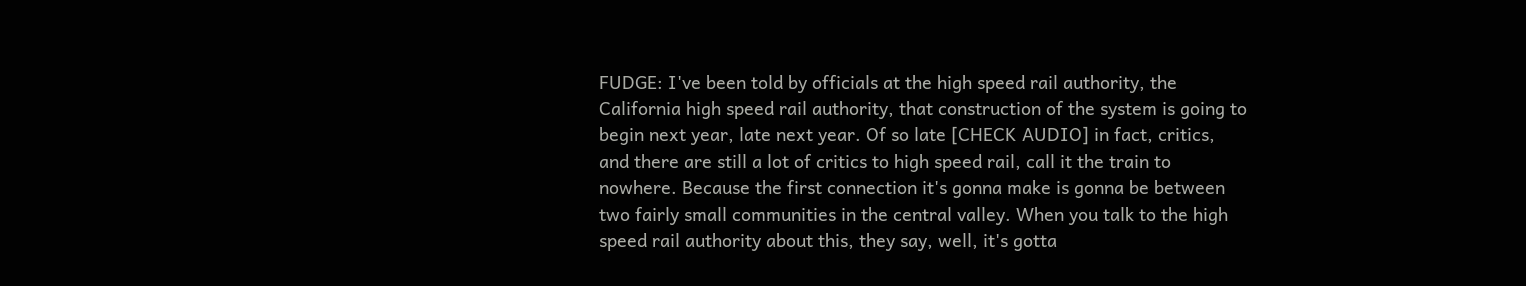FUDGE: I've been told by officials at the high speed rail authority, the California high speed rail authority, that construction of the system is going to begin next year, late next year. Of so late [CHECK AUDIO] in fact, critics, and there are still a lot of critics to high speed rail, call it the train to nowhere. Because the first connection it's gonna make is gonna be between two fairly small communities in the central valley. When you talk to the high speed rail authority about this, they say, well, it's gotta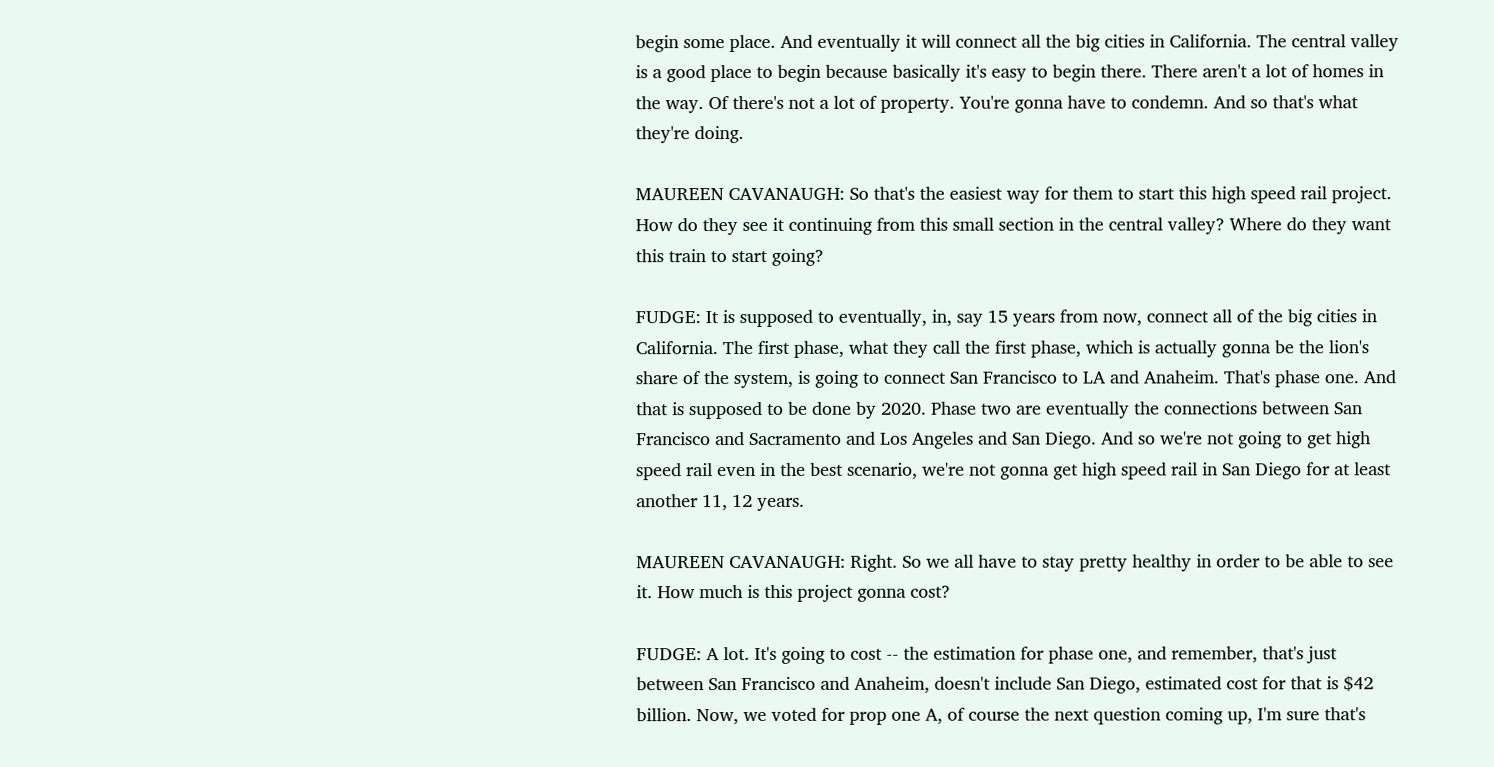begin some place. And eventually it will connect all the big cities in California. The central valley is a good place to begin because basically it's easy to begin there. There aren't a lot of homes in the way. Of there's not a lot of property. You're gonna have to condemn. And so that's what they're doing.

MAUREEN CAVANAUGH: So that's the easiest way for them to start this high speed rail project. How do they see it continuing from this small section in the central valley? Where do they want this train to start going?

FUDGE: It is supposed to eventually, in, say 15 years from now, connect all of the big cities in California. The first phase, what they call the first phase, which is actually gonna be the lion's share of the system, is going to connect San Francisco to LA and Anaheim. That's phase one. And that is supposed to be done by 2020. Phase two are eventually the connections between San Francisco and Sacramento and Los Angeles and San Diego. And so we're not going to get high speed rail even in the best scenario, we're not gonna get high speed rail in San Diego for at least another 11, 12 years.

MAUREEN CAVANAUGH: Right. So we all have to stay pretty healthy in order to be able to see it. How much is this project gonna cost?

FUDGE: A lot. It's going to cost -- the estimation for phase one, and remember, that's just between San Francisco and Anaheim, doesn't include San Diego, estimated cost for that is $42 billion. Now, we voted for prop one A, of course the next question coming up, I'm sure that's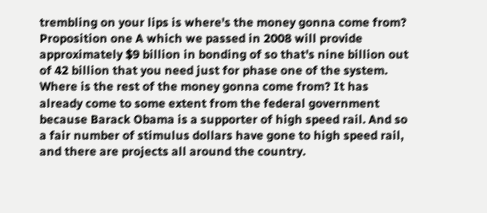trembling on your lips is where's the money gonna come from? Proposition one A which we passed in 2008 will provide approximately $9 billion in bonding of so that's nine billion out of 42 billion that you need just for phase one of the system. Where is the rest of the money gonna come from? It has already come to some extent from the federal government because Barack Obama is a supporter of high speed rail. And so a fair number of stimulus dollars have gone to high speed rail, and there are projects all around the country.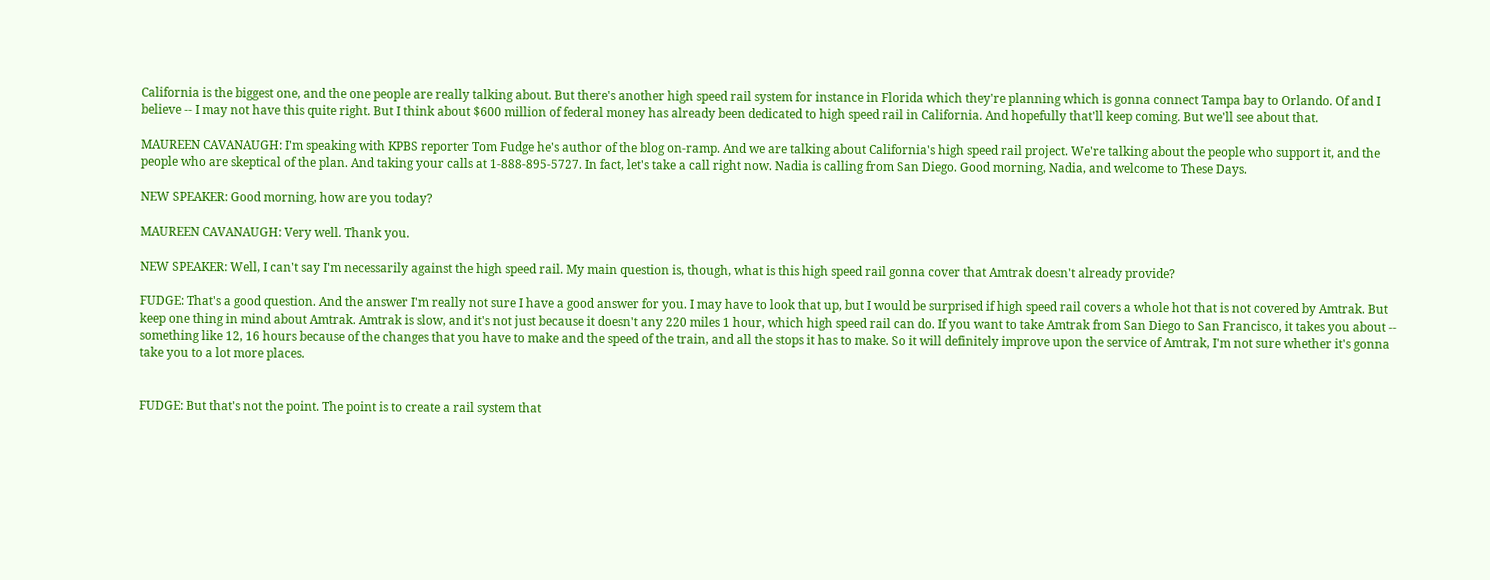California is the biggest one, and the one people are really talking about. But there's another high speed rail system for instance in Florida which they're planning which is gonna connect Tampa bay to Orlando. Of and I believe -- I may not have this quite right. But I think about $600 million of federal money has already been dedicated to high speed rail in California. And hopefully that'll keep coming. But we'll see about that.

MAUREEN CAVANAUGH: I'm speaking with KPBS reporter Tom Fudge he's author of the blog on-ramp. And we are talking about California's high speed rail project. We're talking about the people who support it, and the people who are skeptical of the plan. And taking your calls at 1-888-895-5727. In fact, let's take a call right now. Nadia is calling from San Diego. Good morning, Nadia, and welcome to These Days.

NEW SPEAKER: Good morning, how are you today?

MAUREEN CAVANAUGH: Very well. Thank you.

NEW SPEAKER: Well, I can't say I'm necessarily against the high speed rail. My main question is, though, what is this high speed rail gonna cover that Amtrak doesn't already provide?

FUDGE: That's a good question. And the answer I'm really not sure I have a good answer for you. I may have to look that up, but I would be surprised if high speed rail covers a whole hot that is not covered by Amtrak. But keep one thing in mind about Amtrak. Amtrak is slow, and it's not just because it doesn't any 220 miles 1 hour, which high speed rail can do. If you want to take Amtrak from San Diego to San Francisco, it takes you about -- something like 12, 16 hours because of the changes that you have to make and the speed of the train, and all the stops it has to make. So it will definitely improve upon the service of Amtrak, I'm not sure whether it's gonna take you to a lot more places.


FUDGE: But that's not the point. The point is to create a rail system that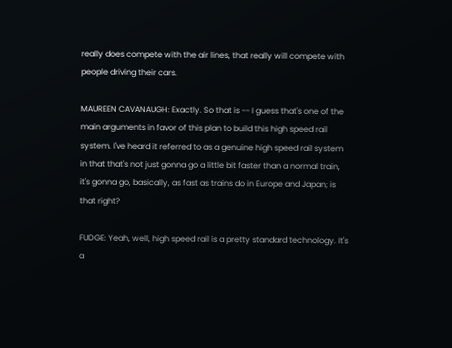really does compete with the air lines, that really will compete with people driving their cars.

MAUREEN CAVANAUGH: Exactly. So that is -- I guess that's one of the main arguments in favor of this plan to build this high speed rail system. I've heard it referred to as a genuine high speed rail system in that that's not just gonna go a little bit faster than a normal train, it's gonna go, basically, as fast as trains do in Europe and Japan; is that right?

FUDGE: Yeah, well, high speed rail is a pretty standard technology. It's a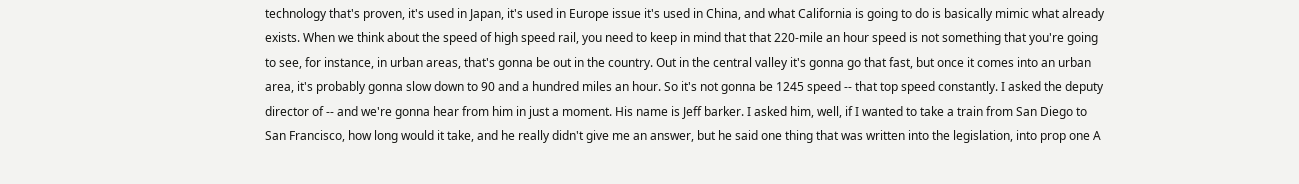technology that's proven, it's used in Japan, it's used in Europe issue it's used in China, and what California is going to do is basically mimic what already exists. When we think about the speed of high speed rail, you need to keep in mind that that 220-mile an hour speed is not something that you're going to see, for instance, in urban areas, that's gonna be out in the country. Out in the central valley it's gonna go that fast, but once it comes into an urban area, it's probably gonna slow down to 90 and a hundred miles an hour. So it's not gonna be 1245 speed -- that top speed constantly. I asked the deputy director of -- and we're gonna hear from him in just a moment. His name is Jeff barker. I asked him, well, if I wanted to take a train from San Diego to San Francisco, how long would it take, and he really didn't give me an answer, but he said one thing that was written into the legislation, into prop one A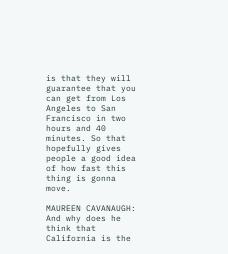is that they will guarantee that you can get from Los Angeles to San Francisco in two hours and 40 minutes. So that hopefully gives people a good idea of how fast this thing is gonna move.

MAUREEN CAVANAUGH: And why does he think that California is the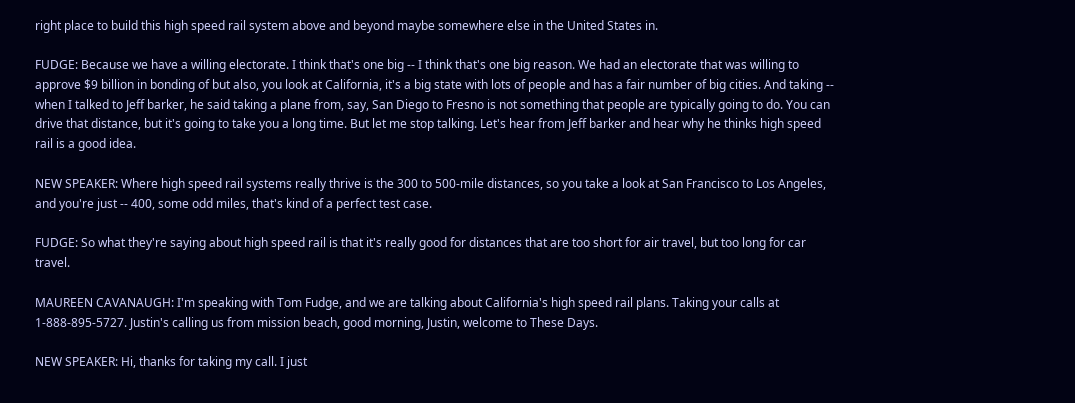right place to build this high speed rail system above and beyond maybe somewhere else in the United States in.

FUDGE: Because we have a willing electorate. I think that's one big -- I think that's one big reason. We had an electorate that was willing to approve $9 billion in bonding of but also, you look at California, it's a big state with lots of people and has a fair number of big cities. And taking -- when I talked to Jeff barker, he said taking a plane from, say, San Diego to Fresno is not something that people are typically going to do. You can drive that distance, but it's going to take you a long time. But let me stop talking. Let's hear from Jeff barker and hear why he thinks high speed rail is a good idea.

NEW SPEAKER: Where high speed rail systems really thrive is the 300 to 500-mile distances, so you take a look at San Francisco to Los Angeles, and you're just -- 400, some odd miles, that's kind of a perfect test case.

FUDGE: So what they're saying about high speed rail is that it's really good for distances that are too short for air travel, but too long for car travel.

MAUREEN CAVANAUGH: I'm speaking with Tom Fudge, and we are talking about California's high speed rail plans. Taking your calls at 1-888-895-5727. Justin's calling us from mission beach, good morning, Justin, welcome to These Days.

NEW SPEAKER: Hi, thanks for taking my call. I just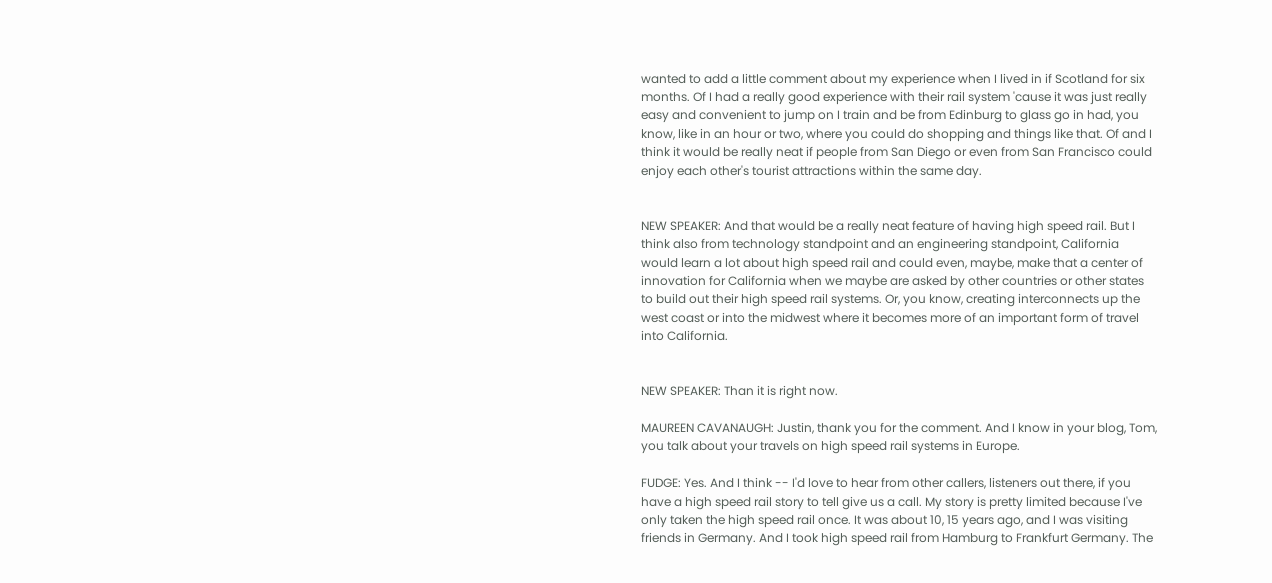wanted to add a little comment about my experience when I lived in if Scotland for six months. Of I had a really good experience with their rail system 'cause it was just really easy and convenient to jump on I train and be from Edinburg to glass go in had, you know, like in an hour or two, where you could do shopping and things like that. Of and I think it would be really neat if people from San Diego or even from San Francisco could enjoy each other's tourist attractions within the same day.


NEW SPEAKER: And that would be a really neat feature of having high speed rail. But I think also from technology standpoint and an engineering standpoint, California would learn a lot about high speed rail and could even, maybe, make that a center of innovation for California when we maybe are asked by other countries or other states to build out their high speed rail systems. Or, you know, creating interconnects up the west coast or into the midwest where it becomes more of an important form of travel into California.


NEW SPEAKER: Than it is right now.

MAUREEN CAVANAUGH: Justin, thank you for the comment. And I know in your blog, Tom, you talk about your travels on high speed rail systems in Europe.

FUDGE: Yes. And I think -- I'd love to hear from other callers, listeners out there, if you have a high speed rail story to tell give us a call. My story is pretty limited because I've only taken the high speed rail once. It was about 10, 15 years ago, and I was visiting friends in Germany. And I took high speed rail from Hamburg to Frankfurt Germany. The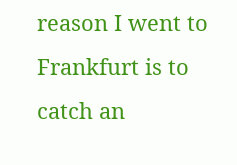reason I went to Frankfurt is to catch an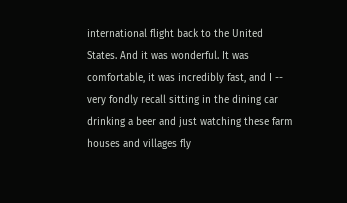international flight back to the United States. And it was wonderful. It was comfortable, it was incredibly fast, and I -- very fondly recall sitting in the dining car drinking a beer and just watching these farm houses and villages fly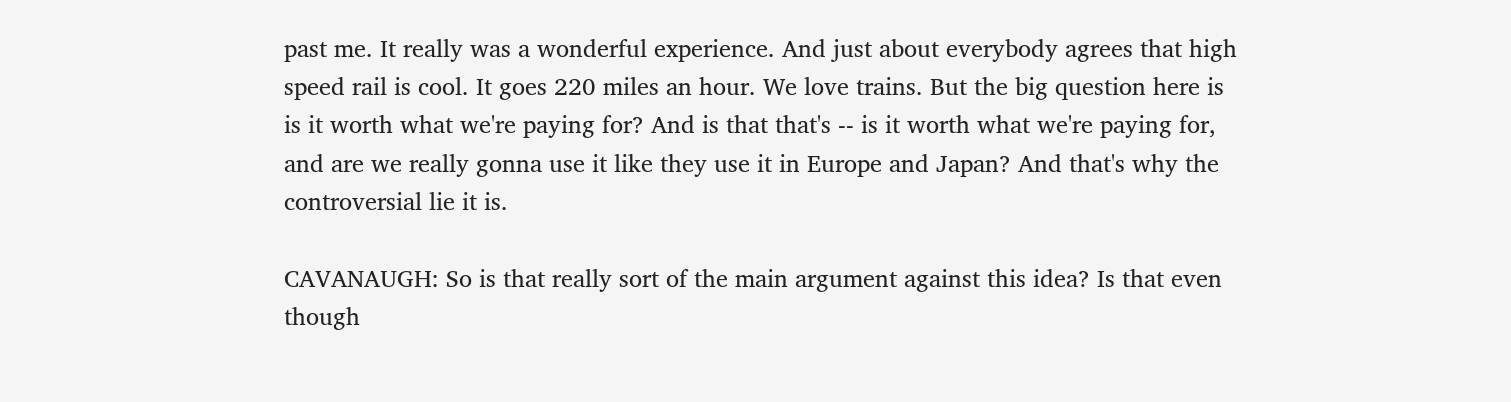past me. It really was a wonderful experience. And just about everybody agrees that high speed rail is cool. It goes 220 miles an hour. We love trains. But the big question here is is it worth what we're paying for? And is that that's -- is it worth what we're paying for, and are we really gonna use it like they use it in Europe and Japan? And that's why the controversial lie it is.

CAVANAUGH: So is that really sort of the main argument against this idea? Is that even though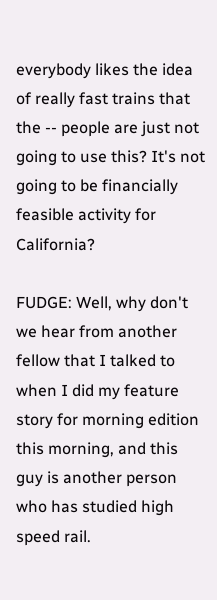everybody likes the idea of really fast trains that the -- people are just not going to use this? It's not going to be financially feasible activity for California?

FUDGE: Well, why don't we hear from another fellow that I talked to when I did my feature story for morning edition this morning, and this guy is another person who has studied high speed rail.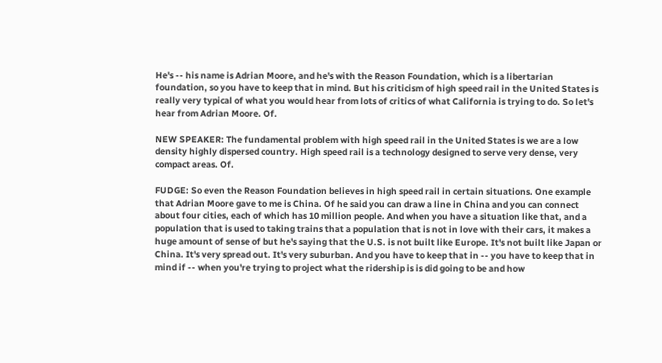He's -- his name is Adrian Moore, and he's with the Reason Foundation, which is a libertarian foundation, so you have to keep that in mind. But his criticism of high speed rail in the United States is really very typical of what you would hear from lots of critics of what California is trying to do. So let's hear from Adrian Moore. Of.

NEW SPEAKER: The fundamental problem with high speed rail in the United States is we are a low density highly dispersed country. High speed rail is a technology designed to serve very dense, very compact areas. Of.

FUDGE: So even the Reason Foundation believes in high speed rail in certain situations. One example that Adrian Moore gave to me is China. Of he said you can draw a line in China and you can connect about four cities, each of which has 10 million people. And when you have a situation like that, and a population that is used to taking trains that a population that is not in love with their cars, it makes a huge amount of sense of but he's saying that the U.S. is not built like Europe. It's not built like Japan or China. It's very spread out. It's very suburban. And you have to keep that in -- you have to keep that in mind if -- when you're trying to project what the ridership is is did going to be and how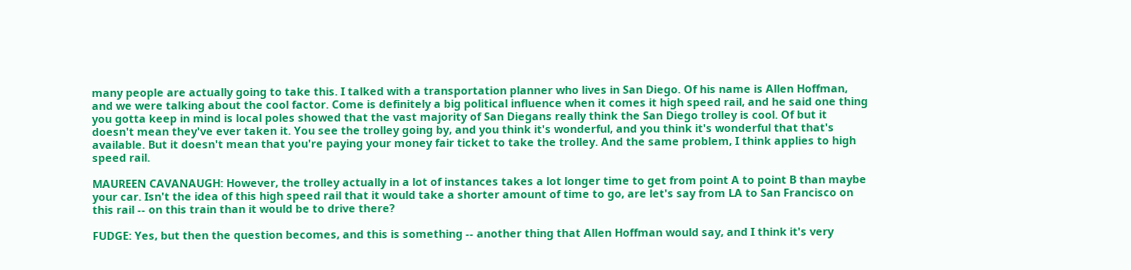many people are actually going to take this. I talked with a transportation planner who lives in San Diego. Of his name is Allen Hoffman, and we were talking about the cool factor. Come is definitely a big political influence when it comes it high speed rail, and he said one thing you gotta keep in mind is local poles showed that the vast majority of San Diegans really think the San Diego trolley is cool. Of but it doesn't mean they've ever taken it. You see the trolley going by, and you think it's wonderful, and you think it's wonderful that that's available. But it doesn't mean that you're paying your money fair ticket to take the trolley. And the same problem, I think applies to high speed rail.

MAUREEN CAVANAUGH: However, the trolley actually in a lot of instances takes a lot longer time to get from point A to point B than maybe your car. Isn't the idea of this high speed rail that it would take a shorter amount of time to go, are let's say from LA to San Francisco on this rail -- on this train than it would be to drive there?

FUDGE: Yes, but then the question becomes, and this is something -- another thing that Allen Hoffman would say, and I think it's very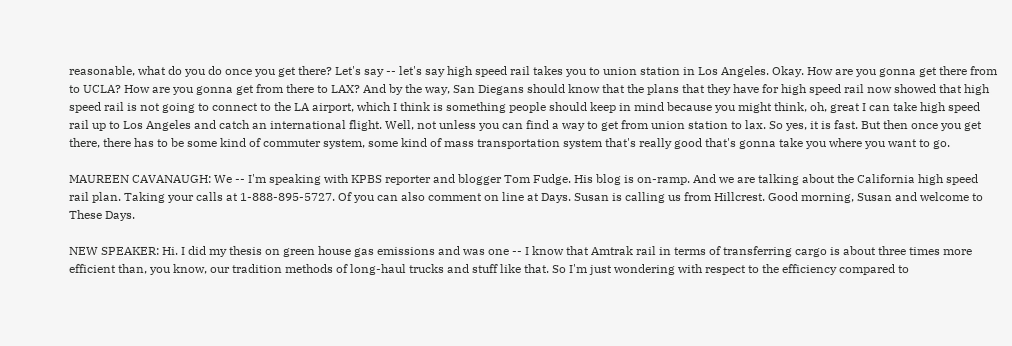reasonable, what do you do once you get there? Let's say -- let's say high speed rail takes you to union station in Los Angeles. Okay. How are you gonna get there from to UCLA? How are you gonna get from there to LAX? And by the way, San Diegans should know that the plans that they have for high speed rail now showed that high speed rail is not going to connect to the LA airport, which I think is something people should keep in mind because you might think, oh, great I can take high speed rail up to Los Angeles and catch an international flight. Well, not unless you can find a way to get from union station to lax. So yes, it is fast. But then once you get there, there has to be some kind of commuter system, some kind of mass transportation system that's really good that's gonna take you where you want to go.

MAUREEN CAVANAUGH: We -- I'm speaking with KPBS reporter and blogger Tom Fudge. His blog is on-ramp. And we are talking about the California high speed rail plan. Taking your calls at 1-888-895-5727. Of you can also comment on line at Days. Susan is calling us from Hillcrest. Good morning, Susan and welcome to These Days.

NEW SPEAKER: Hi. I did my thesis on green house gas emissions and was one -- I know that Amtrak rail in terms of transferring cargo is about three times more efficient than, you know, our tradition methods of long-haul trucks and stuff like that. So I'm just wondering with respect to the efficiency compared to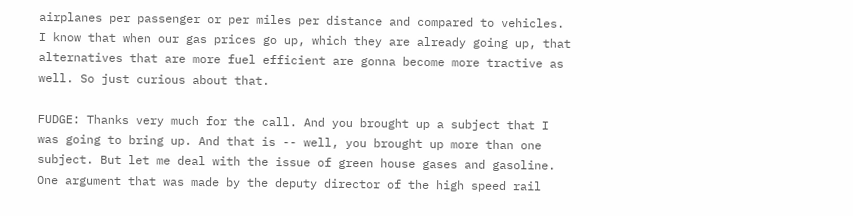airplanes per passenger or per miles per distance and compared to vehicles. I know that when our gas prices go up, which they are already going up, that alternatives that are more fuel efficient are gonna become more tractive as well. So just curious about that.

FUDGE: Thanks very much for the call. And you brought up a subject that I was going to bring up. And that is -- well, you brought up more than one subject. But let me deal with the issue of green house gases and gasoline. One argument that was made by the deputy director of the high speed rail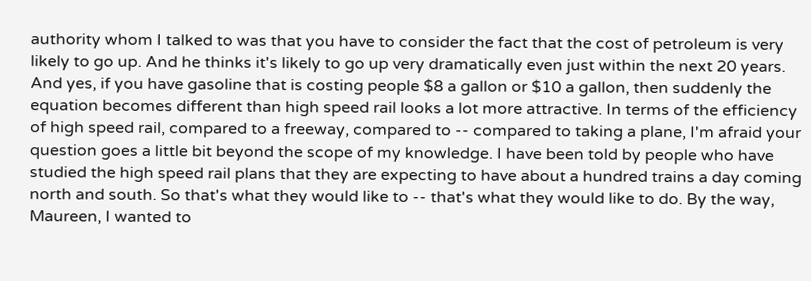authority whom I talked to was that you have to consider the fact that the cost of petroleum is very likely to go up. And he thinks it's likely to go up very dramatically even just within the next 20 years. And yes, if you have gasoline that is costing people $8 a gallon or $10 a gallon, then suddenly the equation becomes different than high speed rail looks a lot more attractive. In terms of the efficiency of high speed rail, compared to a freeway, compared to -- compared to taking a plane, I'm afraid your question goes a little bit beyond the scope of my knowledge. I have been told by people who have studied the high speed rail plans that they are expecting to have about a hundred trains a day coming north and south. So that's what they would like to -- that's what they would like to do. By the way, Maureen, I wanted to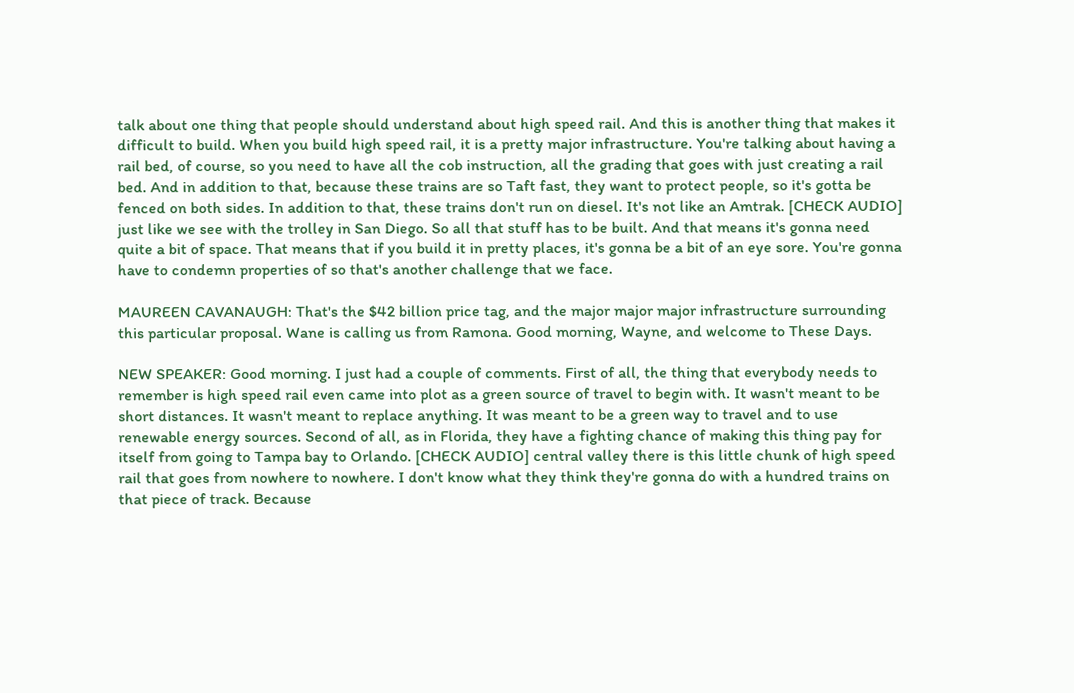talk about one thing that people should understand about high speed rail. And this is another thing that makes it difficult to build. When you build high speed rail, it is a pretty major infrastructure. You're talking about having a rail bed, of course, so you need to have all the cob instruction, all the grading that goes with just creating a rail bed. And in addition to that, because these trains are so Taft fast, they want to protect people, so it's gotta be fenced on both sides. In addition to that, these trains don't run on diesel. It's not like an Amtrak. [CHECK AUDIO] just like we see with the trolley in San Diego. So all that stuff has to be built. And that means it's gonna need quite a bit of space. That means that if you build it in pretty places, it's gonna be a bit of an eye sore. You're gonna have to condemn properties of so that's another challenge that we face.

MAUREEN CAVANAUGH: That's the $42 billion price tag, and the major major major infrastructure surrounding this particular proposal. Wane is calling us from Ramona. Good morning, Wayne, and welcome to These Days.

NEW SPEAKER: Good morning. I just had a couple of comments. First of all, the thing that everybody needs to remember is high speed rail even came into plot as a green source of travel to begin with. It wasn't meant to be short distances. It wasn't meant to replace anything. It was meant to be a green way to travel and to use renewable energy sources. Second of all, as in Florida, they have a fighting chance of making this thing pay for itself from going to Tampa bay to Orlando. [CHECK AUDIO] central valley there is this little chunk of high speed rail that goes from nowhere to nowhere. I don't know what they think they're gonna do with a hundred trains on that piece of track. Because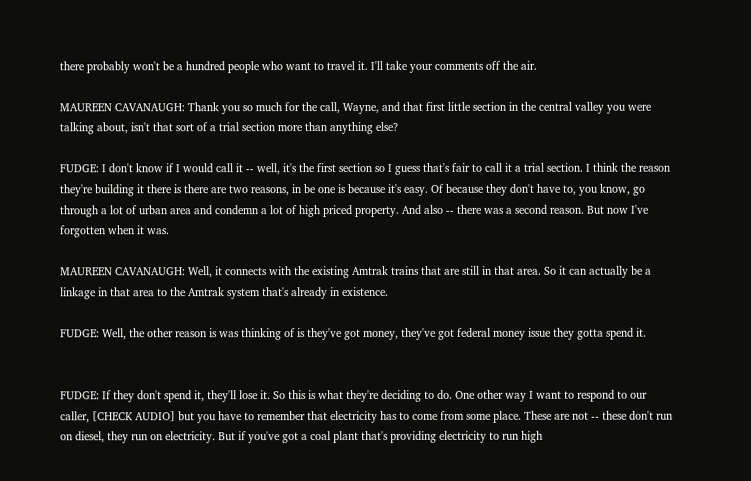there probably won't be a hundred people who want to travel it. I'll take your comments off the air.

MAUREEN CAVANAUGH: Thank you so much for the call, Wayne, and that first little section in the central valley you were talking about, isn't that sort of a trial section more than anything else?

FUDGE: I don't know if I would call it -- well, it's the first section so I guess that's fair to call it a trial section. I think the reason they're building it there is there are two reasons, in be one is because it's easy. Of because they don't have to, you know, go through a lot of urban area and condemn a lot of high priced property. And also -- there was a second reason. But now I've forgotten when it was.

MAUREEN CAVANAUGH: Well, it connects with the existing Amtrak trains that are still in that area. So it can actually be a linkage in that area to the Amtrak system that's already in existence.

FUDGE: Well, the other reason is was thinking of is they've got money, they've got federal money issue they gotta spend it.


FUDGE: If they don't spend it, they'll lose it. So this is what they're deciding to do. One other way I want to respond to our caller, [CHECK AUDIO] but you have to remember that electricity has to come from some place. These are not -- these don't run on diesel, they run on electricity. But if you've got a coal plant that's providing electricity to run high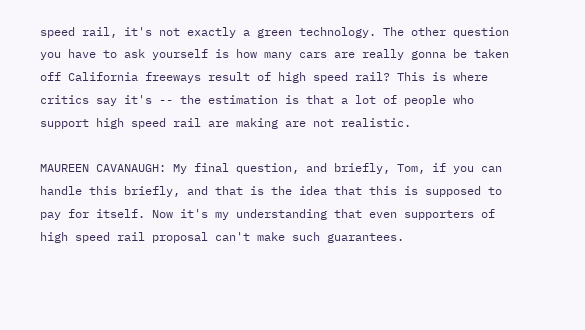speed rail, it's not exactly a green technology. The other question you have to ask yourself is how many cars are really gonna be taken off California freeways result of high speed rail? This is where critics say it's -- the estimation is that a lot of people who support high speed rail are making are not realistic.

MAUREEN CAVANAUGH: My final question, and briefly, Tom, if you can handle this briefly, and that is the idea that this is supposed to pay for itself. Now it's my understanding that even supporters of high speed rail proposal can't make such guarantees.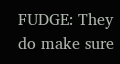FUDGE: They do make sure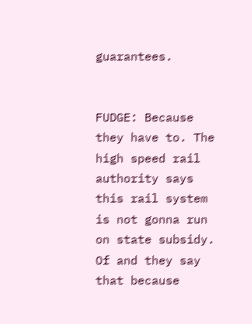guarantees.


FUDGE: Because they have to. The high speed rail authority says this rail system is not gonna run on state subsidy. Of and they say that because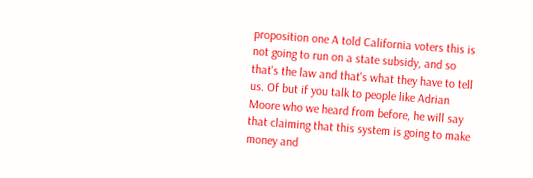proposition one A told California voters this is not going to run on a state subsidy, and so that's the law and that's what they have to tell us. Of but if you talk to people like Adrian Moore who we heard from before, he will say that claiming that this system is going to make money and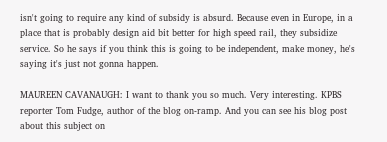isn't going to require any kind of subsidy is absurd. Because even in Europe, in a place that is probably design aid bit better for high speed rail, they subsidize service. So he says if you think this is going to be independent, make money, he's saying it's just not gonna happen.

MAUREEN CAVANAUGH: I want to thank you so much. Very interesting. KPBS reporter Tom Fudge, author of the blog on-ramp. And you can see his blog post about this subject on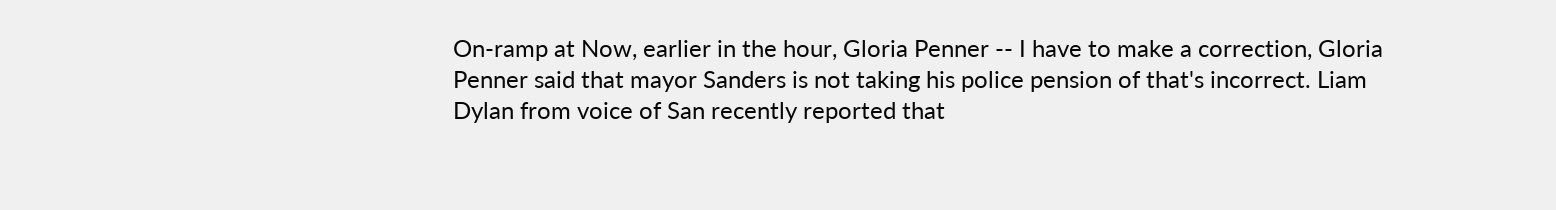On-ramp at Now, earlier in the hour, Gloria Penner -- I have to make a correction, Gloria Penner said that mayor Sanders is not taking his police pension of that's incorrect. Liam Dylan from voice of San recently reported that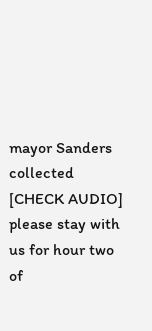mayor Sanders collected [CHECK AUDIO] please stay with us for hour two of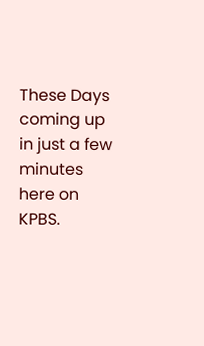These Days coming up in just a few minutes here on KPBS.